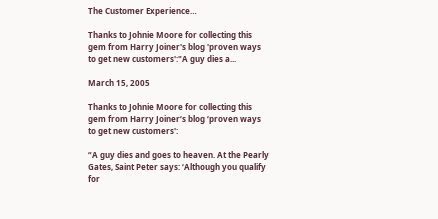The Customer Experience…

Thanks to Johnie Moore for collecting this gem from Harry Joiner's blog 'proven ways to get new customers':"A guy dies a...

March 15, 2005

Thanks to Johnie Moore for collecting this gem from Harry Joiner‘s blog ‘proven ways to get new customers':

“A guy dies and goes to heaven. At the Pearly Gates, Saint Peter says: ‘Although you qualify for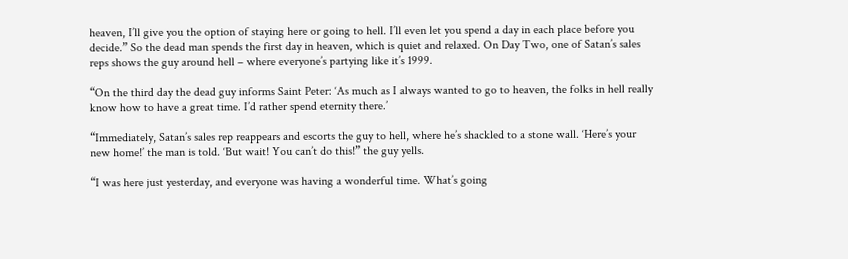heaven, I’ll give you the option of staying here or going to hell. I’ll even let you spend a day in each place before you decide.” So the dead man spends the first day in heaven, which is quiet and relaxed. On Day Two, one of Satan’s sales reps shows the guy around hell – where everyone’s partying like it’s 1999.

“On the third day the dead guy informs Saint Peter: ‘As much as I always wanted to go to heaven, the folks in hell really know how to have a great time. I’d rather spend eternity there.’

“Immediately, Satan’s sales rep reappears and escorts the guy to hell, where he’s shackled to a stone wall. ‘Here’s your new home!’ the man is told. ‘But wait! You can’t do this!” the guy yells.

“I was here just yesterday, and everyone was having a wonderful time. What’s going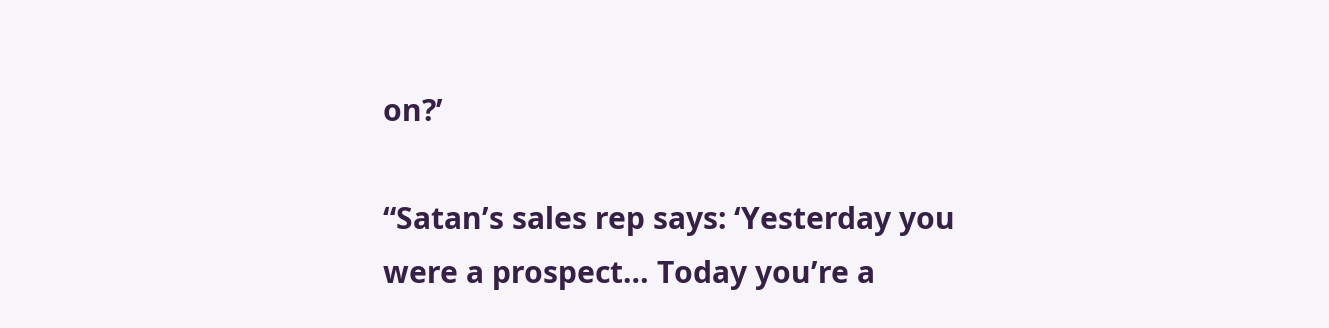on?’

“Satan’s sales rep says: ‘Yesterday you were a prospect… Today you’re a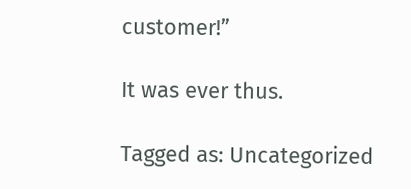customer!”

It was ever thus.

Tagged as: Uncategorized